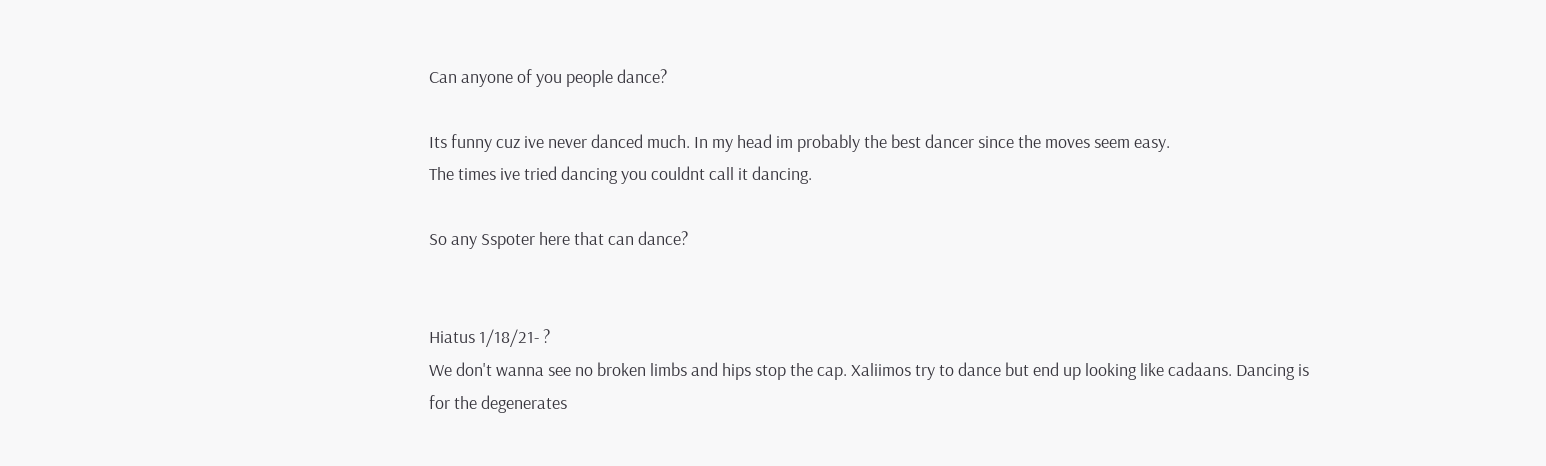Can anyone of you people dance?

Its funny cuz ive never danced much. In my head im probably the best dancer since the moves seem easy.
The times ive tried dancing you couldnt call it dancing.

So any Sspoter here that can dance?


Hiatus 1/18/21- ?
We don't wanna see no broken limbs and hips stop the cap. Xaliimos try to dance but end up looking like cadaans. Dancing is for the degenerates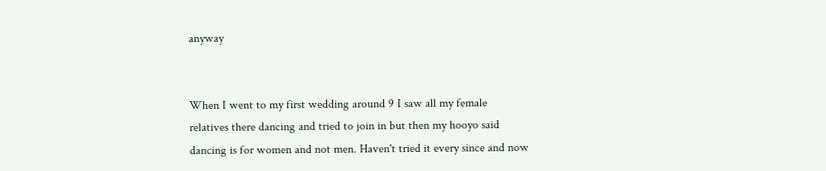anyway


When I went to my first wedding around 9 I saw all my female relatives there dancing and tried to join in but then my hooyo said dancing is for women and not men. Haven't tried it every since and now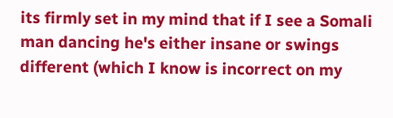its firmly set in my mind that if I see a Somali man dancing he's either insane or swings different (which I know is incorrect on my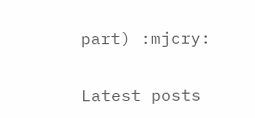part) :mjcry:


Latest posts